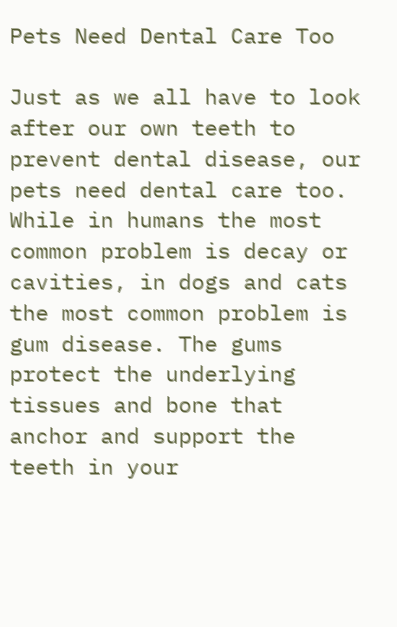Pets Need Dental Care Too

Just as we all have to look after our own teeth to prevent dental disease, our pets need dental care too. While in humans the most common problem is decay or cavities, in dogs and cats the most common problem is gum disease. The gums protect the underlying tissues and bone that anchor and support the teeth in your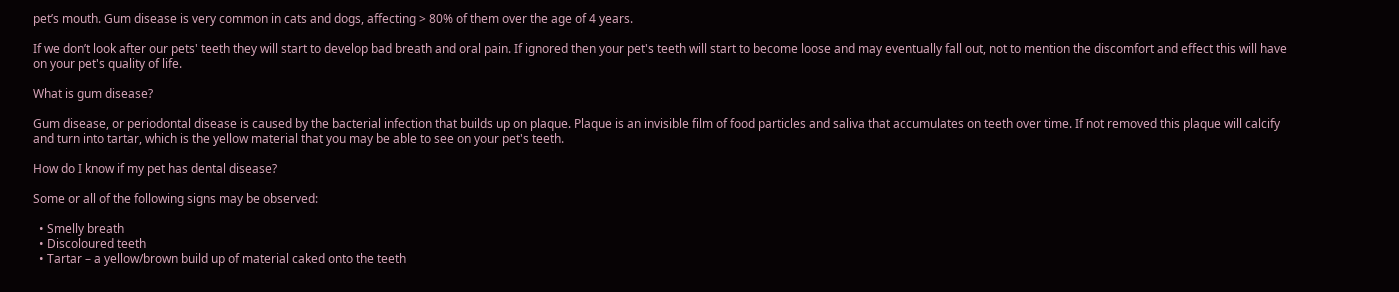pet’s mouth. Gum disease is very common in cats and dogs, affecting > 80% of them over the age of 4 years.

If we don’t look after our pets' teeth they will start to develop bad breath and oral pain. If ignored then your pet's teeth will start to become loose and may eventually fall out, not to mention the discomfort and effect this will have on your pet's quality of life.

What is gum disease?

Gum disease, or periodontal disease is caused by the bacterial infection that builds up on plaque. Plaque is an invisible film of food particles and saliva that accumulates on teeth over time. If not removed this plaque will calcify and turn into tartar, which is the yellow material that you may be able to see on your pet's teeth.

How do I know if my pet has dental disease?

Some or all of the following signs may be observed:

  • Smelly breath
  • Discoloured teeth
  • Tartar – a yellow/brown build up of material caked onto the teeth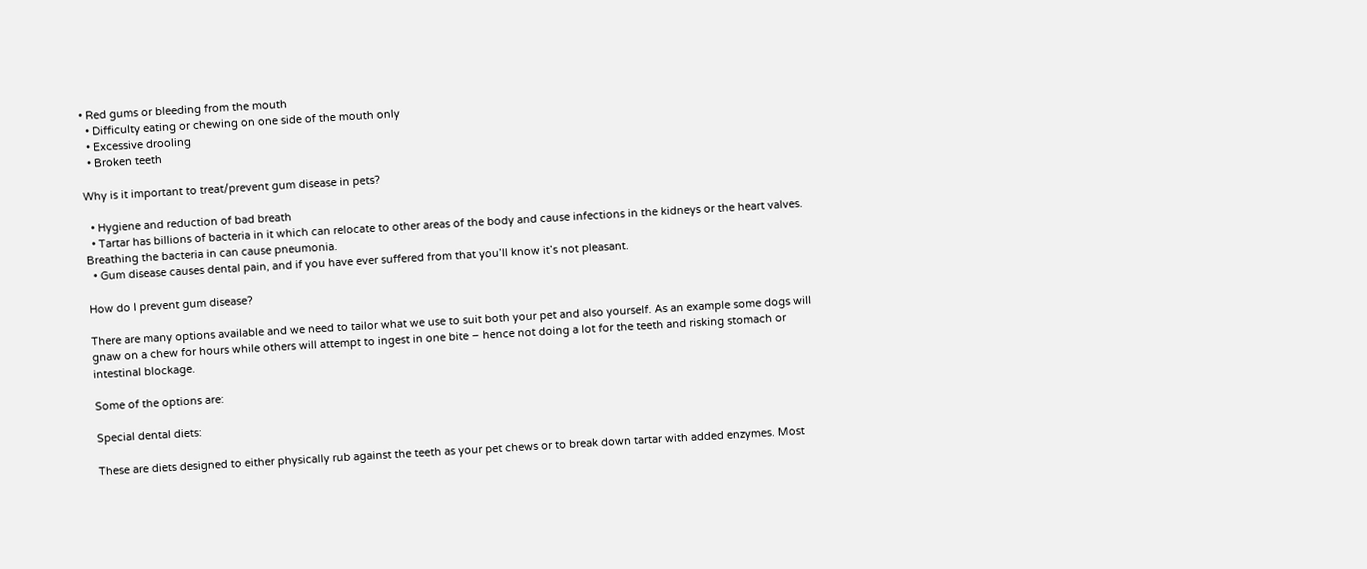• Red gums or bleeding from the mouth
  • Difficulty eating or chewing on one side of the mouth only
  • Excessive drooling
  • Broken teeth

Why is it important to treat/prevent gum disease in pets?

  • Hygiene and reduction of bad breath
  • Tartar has billions of bacteria in it which can relocate to other areas of the body and cause infections in the kidneys or the heart valves. Breathing the bacteria in can cause pneumonia.
  • Gum disease causes dental pain, and if you have ever suffered from that you’ll know it’s not pleasant.

How do I prevent gum disease?

There are many options available and we need to tailor what we use to suit both your pet and also yourself. As an example some dogs will gnaw on a chew for hours while others will attempt to ingest in one bite – hence not doing a lot for the teeth and risking stomach or intestinal blockage.

Some of the options are:

Special dental diets:

These are diets designed to either physically rub against the teeth as your pet chews or to break down tartar with added enzymes. Most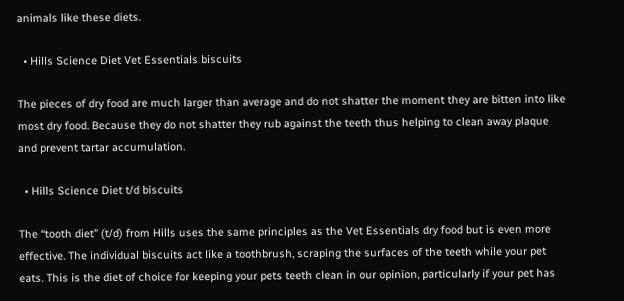animals like these diets.

  • Hills Science Diet Vet Essentials biscuits

The pieces of dry food are much larger than average and do not shatter the moment they are bitten into like most dry food. Because they do not shatter they rub against the teeth thus helping to clean away plaque and prevent tartar accumulation.

  • Hills Science Diet t/d biscuits

The “tooth diet” (t/d) from Hills uses the same principles as the Vet Essentials dry food but is even more effective. The individual biscuits act like a toothbrush, scraping the surfaces of the teeth while your pet eats. This is the diet of choice for keeping your pets teeth clean in our opinion, particularly if your pet has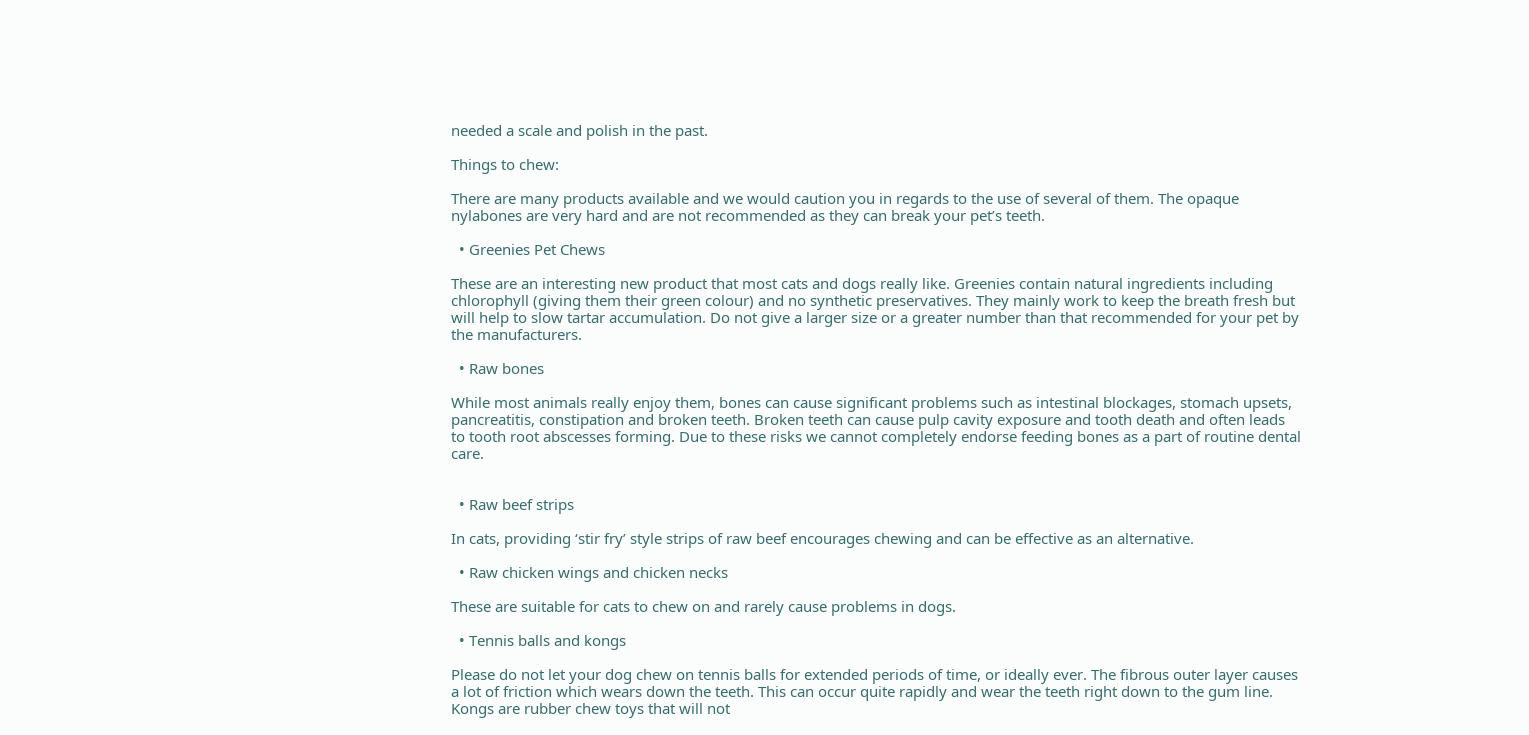needed a scale and polish in the past.

Things to chew:

There are many products available and we would caution you in regards to the use of several of them. The opaque nylabones are very hard and are not recommended as they can break your pet’s teeth.

  • Greenies Pet Chews

These are an interesting new product that most cats and dogs really like. Greenies contain natural ingredients including chlorophyll (giving them their green colour) and no synthetic preservatives. They mainly work to keep the breath fresh but will help to slow tartar accumulation. Do not give a larger size or a greater number than that recommended for your pet by the manufacturers.

  • Raw bones

While most animals really enjoy them, bones can cause significant problems such as intestinal blockages, stomach upsets, pancreatitis, constipation and broken teeth. Broken teeth can cause pulp cavity exposure and tooth death and often leads to tooth root abscesses forming. Due to these risks we cannot completely endorse feeding bones as a part of routine dental care.


  • Raw beef strips

In cats, providing ‘stir fry’ style strips of raw beef encourages chewing and can be effective as an alternative.

  • Raw chicken wings and chicken necks

These are suitable for cats to chew on and rarely cause problems in dogs.

  • Tennis balls and kongs

Please do not let your dog chew on tennis balls for extended periods of time, or ideally ever. The fibrous outer layer causes a lot of friction which wears down the teeth. This can occur quite rapidly and wear the teeth right down to the gum line. Kongs are rubber chew toys that will not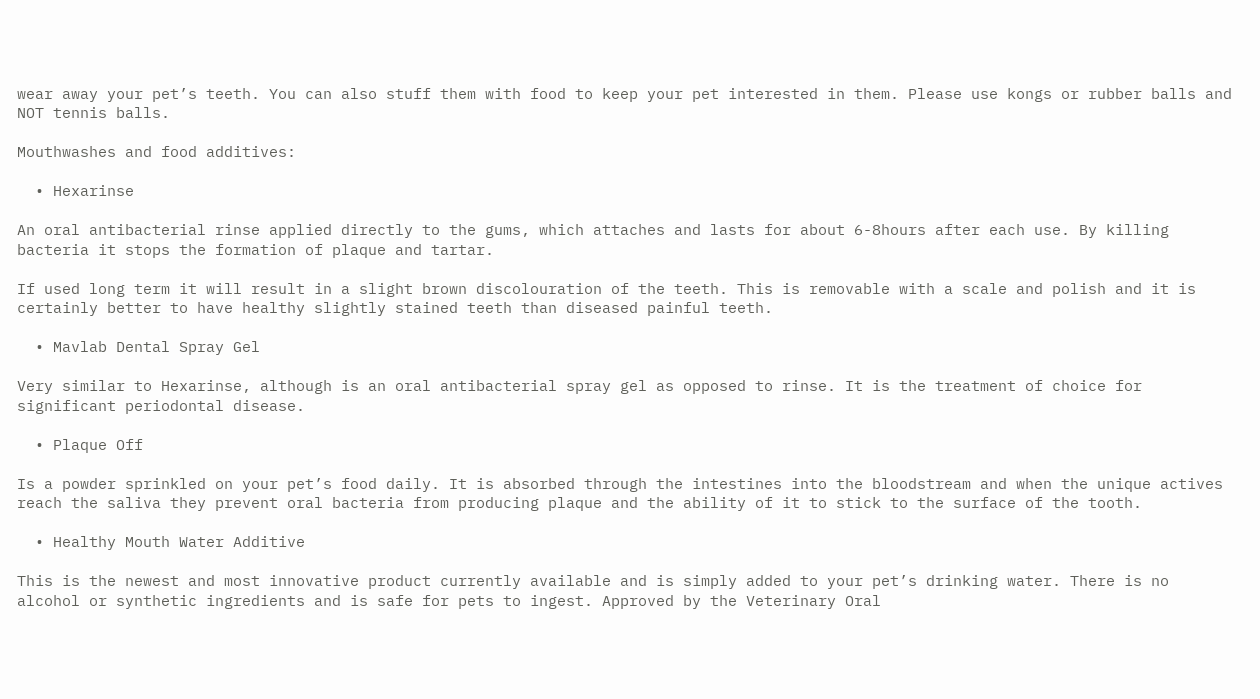wear away your pet’s teeth. You can also stuff them with food to keep your pet interested in them. Please use kongs or rubber balls and NOT tennis balls.

Mouthwashes and food additives:

  • Hexarinse

An oral antibacterial rinse applied directly to the gums, which attaches and lasts for about 6-8hours after each use. By killing bacteria it stops the formation of plaque and tartar.

If used long term it will result in a slight brown discolouration of the teeth. This is removable with a scale and polish and it is certainly better to have healthy slightly stained teeth than diseased painful teeth.

  • Mavlab Dental Spray Gel

Very similar to Hexarinse, although is an oral antibacterial spray gel as opposed to rinse. It is the treatment of choice for significant periodontal disease.

  • Plaque Off

Is a powder sprinkled on your pet’s food daily. It is absorbed through the intestines into the bloodstream and when the unique actives reach the saliva they prevent oral bacteria from producing plaque and the ability of it to stick to the surface of the tooth.

  • Healthy Mouth Water Additive

This is the newest and most innovative product currently available and is simply added to your pet’s drinking water. There is no alcohol or synthetic ingredients and is safe for pets to ingest. Approved by the Veterinary Oral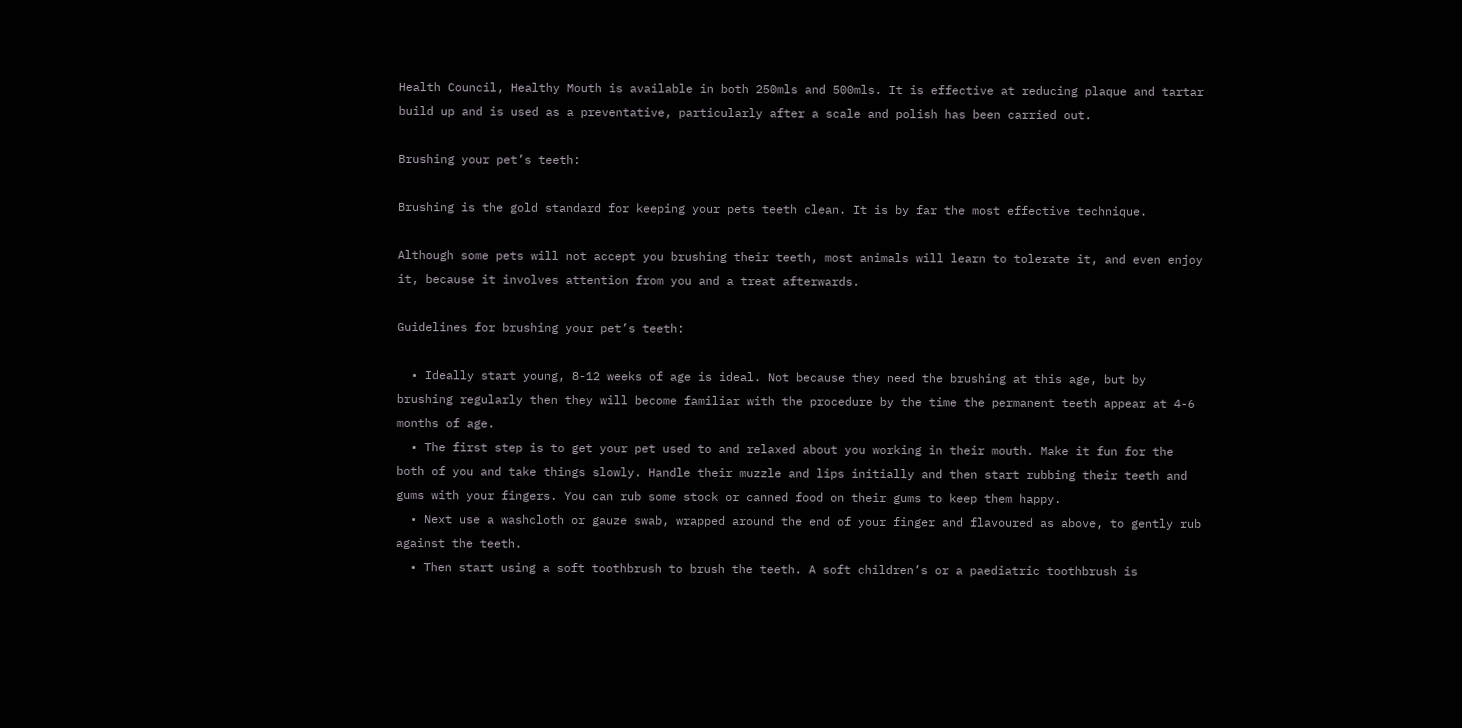Health Council, Healthy Mouth is available in both 250mls and 500mls. It is effective at reducing plaque and tartar build up and is used as a preventative, particularly after a scale and polish has been carried out.

Brushing your pet’s teeth:

Brushing is the gold standard for keeping your pets teeth clean. It is by far the most effective technique.

Although some pets will not accept you brushing their teeth, most animals will learn to tolerate it, and even enjoy it, because it involves attention from you and a treat afterwards.

Guidelines for brushing your pet’s teeth:

  • Ideally start young, 8-12 weeks of age is ideal. Not because they need the brushing at this age, but by brushing regularly then they will become familiar with the procedure by the time the permanent teeth appear at 4-6 months of age.
  • The first step is to get your pet used to and relaxed about you working in their mouth. Make it fun for the both of you and take things slowly. Handle their muzzle and lips initially and then start rubbing their teeth and gums with your fingers. You can rub some stock or canned food on their gums to keep them happy.
  • Next use a washcloth or gauze swab, wrapped around the end of your finger and flavoured as above, to gently rub against the teeth.
  • Then start using a soft toothbrush to brush the teeth. A soft children’s or a paediatric toothbrush is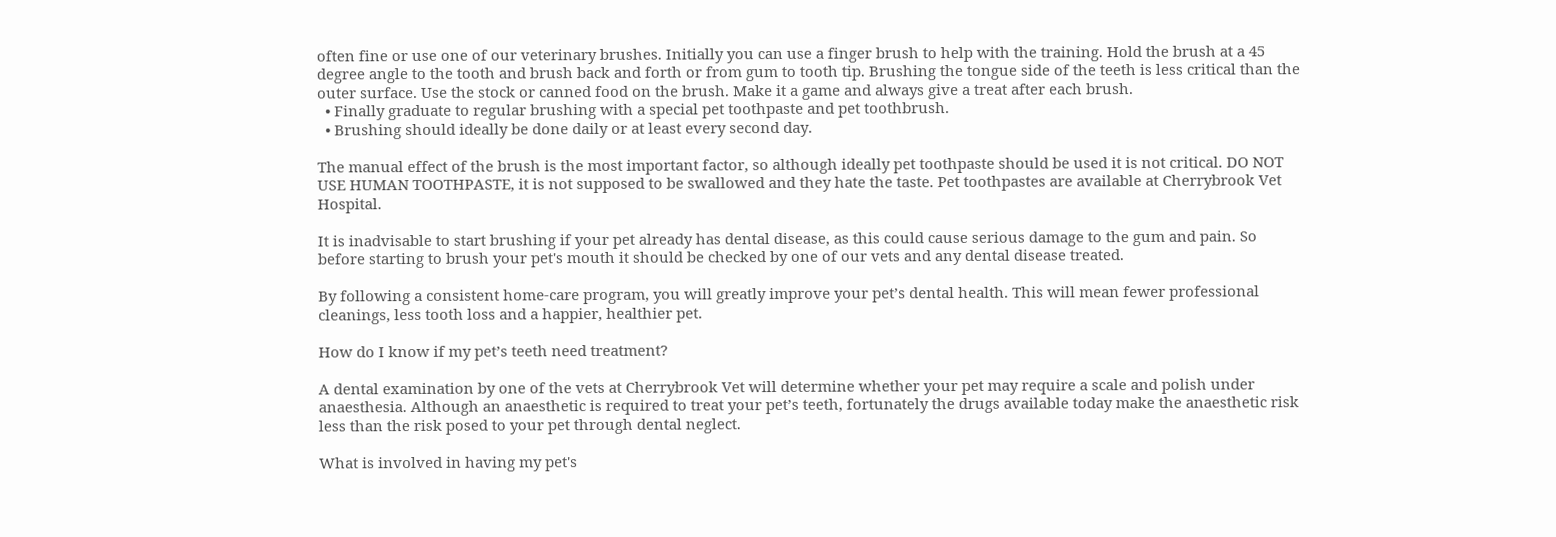often fine or use one of our veterinary brushes. Initially you can use a finger brush to help with the training. Hold the brush at a 45 degree angle to the tooth and brush back and forth or from gum to tooth tip. Brushing the tongue side of the teeth is less critical than the outer surface. Use the stock or canned food on the brush. Make it a game and always give a treat after each brush.
  • Finally graduate to regular brushing with a special pet toothpaste and pet toothbrush.
  • Brushing should ideally be done daily or at least every second day.

The manual effect of the brush is the most important factor, so although ideally pet toothpaste should be used it is not critical. DO NOT USE HUMAN TOOTHPASTE, it is not supposed to be swallowed and they hate the taste. Pet toothpastes are available at Cherrybrook Vet Hospital.

It is inadvisable to start brushing if your pet already has dental disease, as this could cause serious damage to the gum and pain. So before starting to brush your pet's mouth it should be checked by one of our vets and any dental disease treated.

By following a consistent home-care program, you will greatly improve your pet’s dental health. This will mean fewer professional cleanings, less tooth loss and a happier, healthier pet.

How do I know if my pet’s teeth need treatment?

A dental examination by one of the vets at Cherrybrook Vet will determine whether your pet may require a scale and polish under anaesthesia. Although an anaesthetic is required to treat your pet’s teeth, fortunately the drugs available today make the anaesthetic risk less than the risk posed to your pet through dental neglect.

What is involved in having my pet's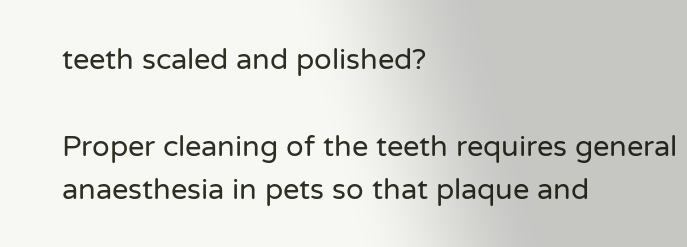teeth scaled and polished?

Proper cleaning of the teeth requires general anaesthesia in pets so that plaque and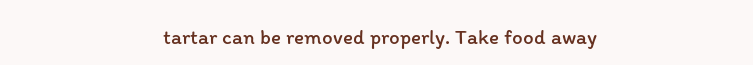tartar can be removed properly. Take food away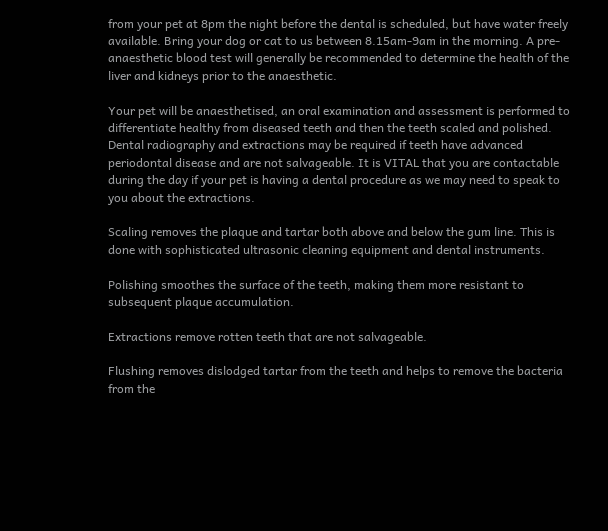from your pet at 8pm the night before the dental is scheduled, but have water freely available. Bring your dog or cat to us between 8.15am-9am in the morning. A pre-anaesthetic blood test will generally be recommended to determine the health of the liver and kidneys prior to the anaesthetic.

Your pet will be anaesthetised, an oral examination and assessment is performed to differentiate healthy from diseased teeth and then the teeth scaled and polished. Dental radiography and extractions may be required if teeth have advanced periodontal disease and are not salvageable. It is VITAL that you are contactable during the day if your pet is having a dental procedure as we may need to speak to you about the extractions.

Scaling removes the plaque and tartar both above and below the gum line. This is done with sophisticated ultrasonic cleaning equipment and dental instruments.

Polishing smoothes the surface of the teeth, making them more resistant to subsequent plaque accumulation.

Extractions remove rotten teeth that are not salvageable.

Flushing removes dislodged tartar from the teeth and helps to remove the bacteria from the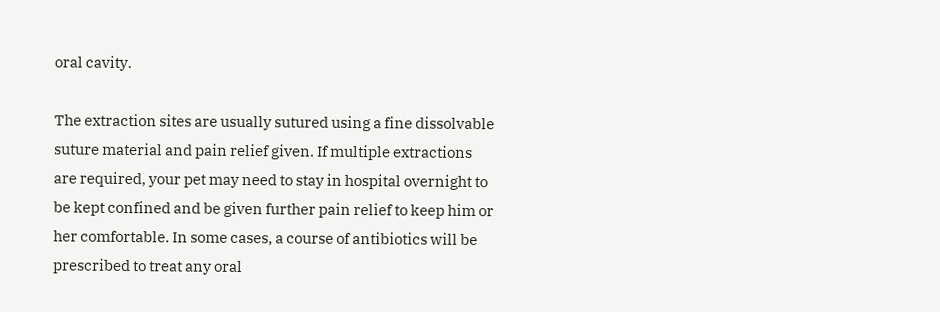oral cavity.

The extraction sites are usually sutured using a fine dissolvable suture material and pain relief given. If multiple extractions are required, your pet may need to stay in hospital overnight to be kept confined and be given further pain relief to keep him or her comfortable. In some cases, a course of antibiotics will be prescribed to treat any oral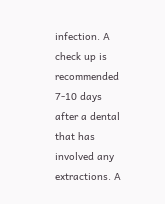infection. A check up is recommended 7-10 days after a dental that has involved any extractions. A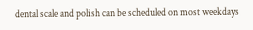dental scale and polish can be scheduled on most weekdays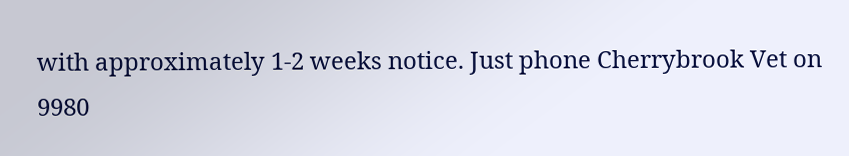with approximately 1-2 weeks notice. Just phone Cherrybrook Vet on 9980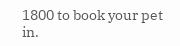1800 to book your pet in.